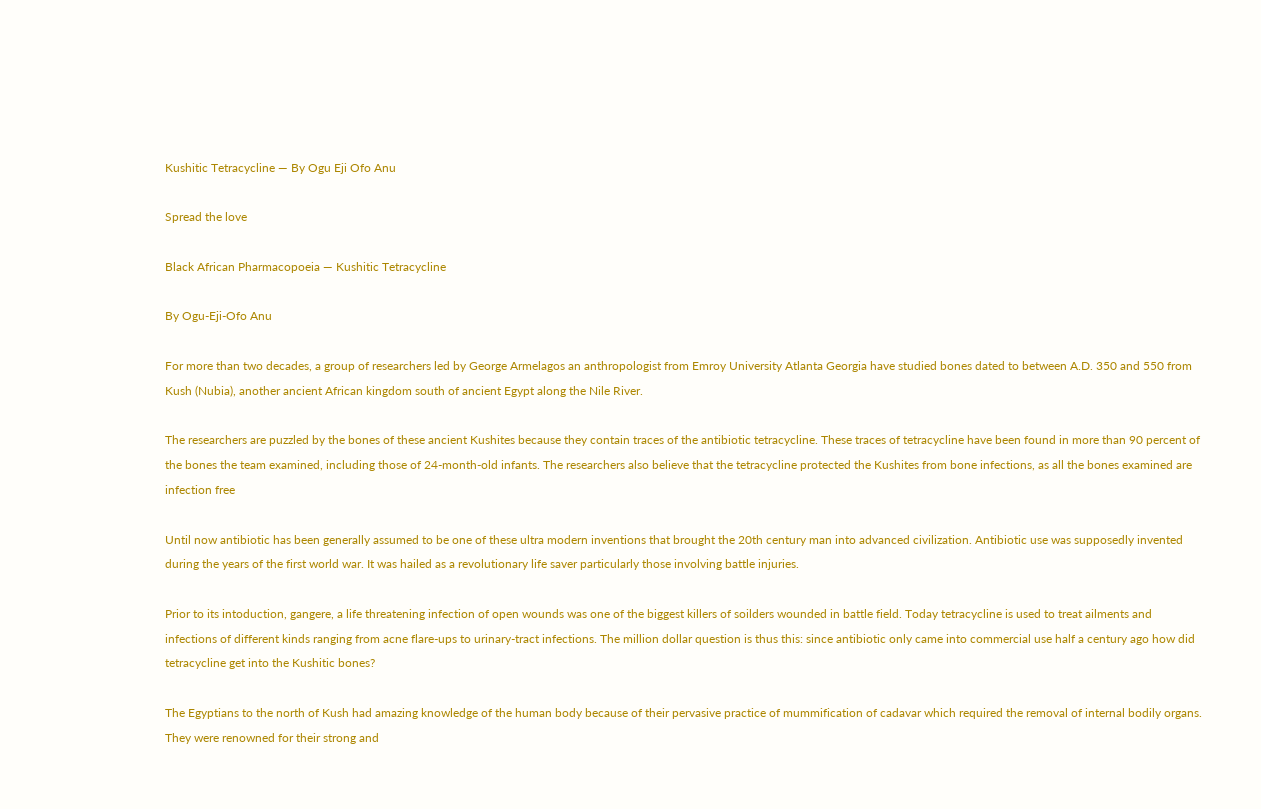Kushitic Tetracycline — By Ogu Eji Ofo Anu

Spread the love

Black African Pharmacopoeia — Kushitic Tetracycline

By Ogu-Eji-Ofo Anu

For more than two decades, a group of researchers led by George Armelagos an anthropologist from Emroy University Atlanta Georgia have studied bones dated to between A.D. 350 and 550 from Kush (Nubia), another ancient African kingdom south of ancient Egypt along the Nile River.

The researchers are puzzled by the bones of these ancient Kushites because they contain traces of the antibiotic tetracycline. These traces of tetracycline have been found in more than 90 percent of the bones the team examined, including those of 24-month-old infants. The researchers also believe that the tetracycline protected the Kushites from bone infections, as all the bones examined are infection free

Until now antibiotic has been generally assumed to be one of these ultra modern inventions that brought the 20th century man into advanced civilization. Antibiotic use was supposedly invented during the years of the first world war. It was hailed as a revolutionary life saver particularly those involving battle injuries.

Prior to its intoduction, gangere, a life threatening infection of open wounds was one of the biggest killers of soilders wounded in battle field. Today tetracycline is used to treat ailments and infections of different kinds ranging from acne flare-ups to urinary-tract infections. The million dollar question is thus this: since antibiotic only came into commercial use half a century ago how did tetracycline get into the Kushitic bones?

The Egyptians to the north of Kush had amazing knowledge of the human body because of their pervasive practice of mummification of cadavar which required the removal of internal bodily organs. They were renowned for their strong and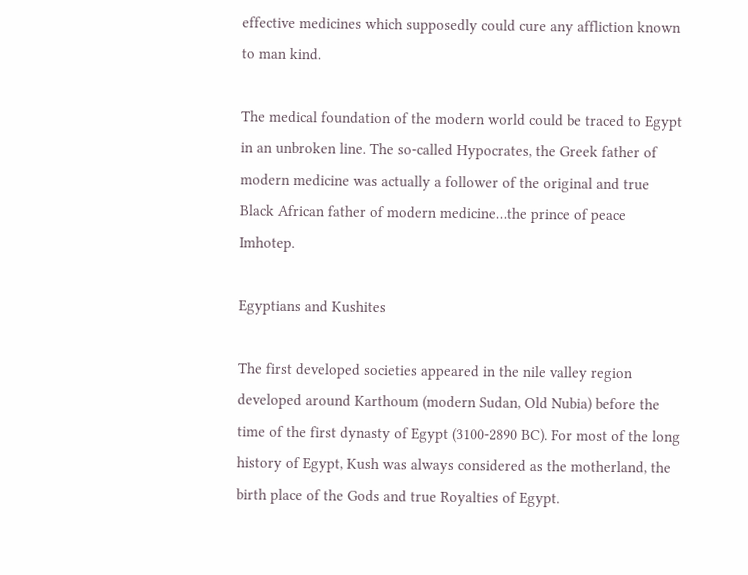effective medicines which supposedly could cure any affliction known to man kind.

The medical foundation of the modern world could be traced to Egypt in an unbroken line. The so-called Hypocrates, the Greek father of modern medicine was actually a follower of the original and true Black African father of modern medicine…the prince of peace Imhotep.

Egyptians and Kushites

The first developed societies appeared in the nile valley region developed around Karthoum (modern Sudan, Old Nubia) before the time of the first dynasty of Egypt (3100-2890 BC). For most of the long history of Egypt, Kush was always considered as the motherland, the birth place of the Gods and true Royalties of Egypt.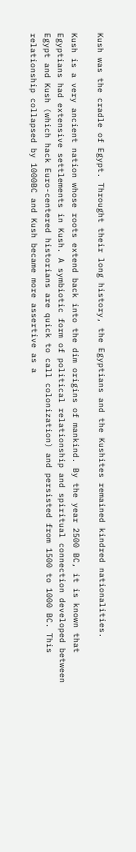Kush was the cradle of Egypt. Throught their long history, the Egyptians and the Kushites remained kindred nationalities.

Kush is a very ancient nation whose roots extend back into the dim origins of mankind. By the year 2500 BC, it is known that Egyptians had extensive settlements in Kush. A symbiotic form of political relationship and spiritual connection developed between Egypt and Kush (which hack Euro-centered historians are quick to call colonization) and persisted from 1500 to 1000 BC. This relationship collapsed by 1000BC and Kush became more assertive as a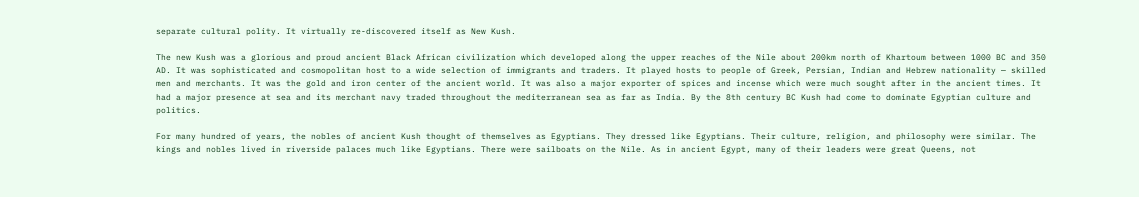separate cultural polity. It virtually re-discovered itself as New Kush.

The new Kush was a glorious and proud ancient Black African civilization which developed along the upper reaches of the Nile about 200km north of Khartoum between 1000 BC and 350 AD. It was sophisticated and cosmopolitan host to a wide selection of immigrants and traders. It played hosts to people of Greek, Persian, Indian and Hebrew nationality — skilled men and merchants. It was the gold and iron center of the ancient world. It was also a major exporter of spices and incense which were much sought after in the ancient times. It had a major presence at sea and its merchant navy traded throughout the mediterranean sea as far as India. By the 8th century BC Kush had come to dominate Egyptian culture and politics.

For many hundred of years, the nobles of ancient Kush thought of themselves as Egyptians. They dressed like Egyptians. Their culture, religion, and philosophy were similar. The kings and nobles lived in riverside palaces much like Egyptians. There were sailboats on the Nile. As in ancient Egypt, many of their leaders were great Queens, not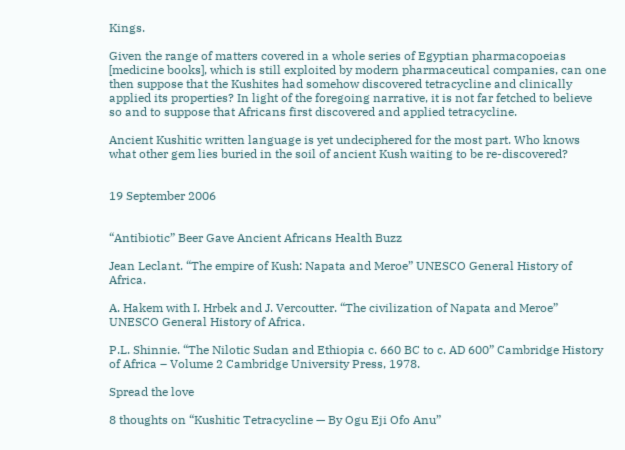Kings.

Given the range of matters covered in a whole series of Egyptian pharmacopoeias [medicine books], which is still exploited by modern pharmaceutical companies, can one then suppose that the Kushites had somehow discovered tetracycline and clinically applied its properties? In light of the foregoing narrative, it is not far fetched to believe so and to suppose that Africans first discovered and applied tetracycline.

Ancient Kushitic written language is yet undeciphered for the most part. Who knows what other gem lies buried in the soil of ancient Kush waiting to be re-discovered?


19 September 2006


“Antibiotic” Beer Gave Ancient Africans Health Buzz

Jean Leclant. “The empire of Kush: Napata and Meroe” UNESCO General History of Africa.

A. Hakem with I. Hrbek and J. Vercoutter. “The civilization of Napata and Meroe” UNESCO General History of Africa.

P.L. Shinnie. “The Nilotic Sudan and Ethiopia c. 660 BC to c. AD 600” Cambridge History of Africa – Volume 2 Cambridge University Press, 1978.

Spread the love

8 thoughts on “Kushitic Tetracycline — By Ogu Eji Ofo Anu”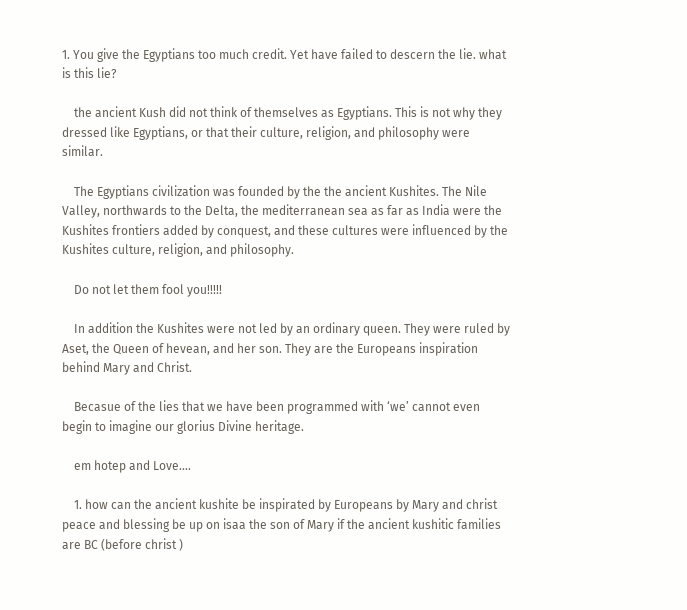1. You give the Egyptians too much credit. Yet have failed to descern the lie. what is this lie?

    the ancient Kush did not think of themselves as Egyptians. This is not why they dressed like Egyptians, or that their culture, religion, and philosophy were similar.

    The Egyptians civilization was founded by the the ancient Kushites. The Nile Valley, northwards to the Delta, the mediterranean sea as far as India were the Kushites frontiers added by conquest, and these cultures were influenced by the Kushites culture, religion, and philosophy.

    Do not let them fool you!!!!!

    In addition the Kushites were not led by an ordinary queen. They were ruled by Aset, the Queen of hevean, and her son. They are the Europeans inspiration behind Mary and Christ.

    Becasue of the lies that we have been programmed with ‘we’ cannot even begin to imagine our glorius Divine heritage.

    em hotep and Love….

    1. how can the ancient kushite be inspirated by Europeans by Mary and christ peace and blessing be up on isaa the son of Mary if the ancient kushitic families are BC (before christ )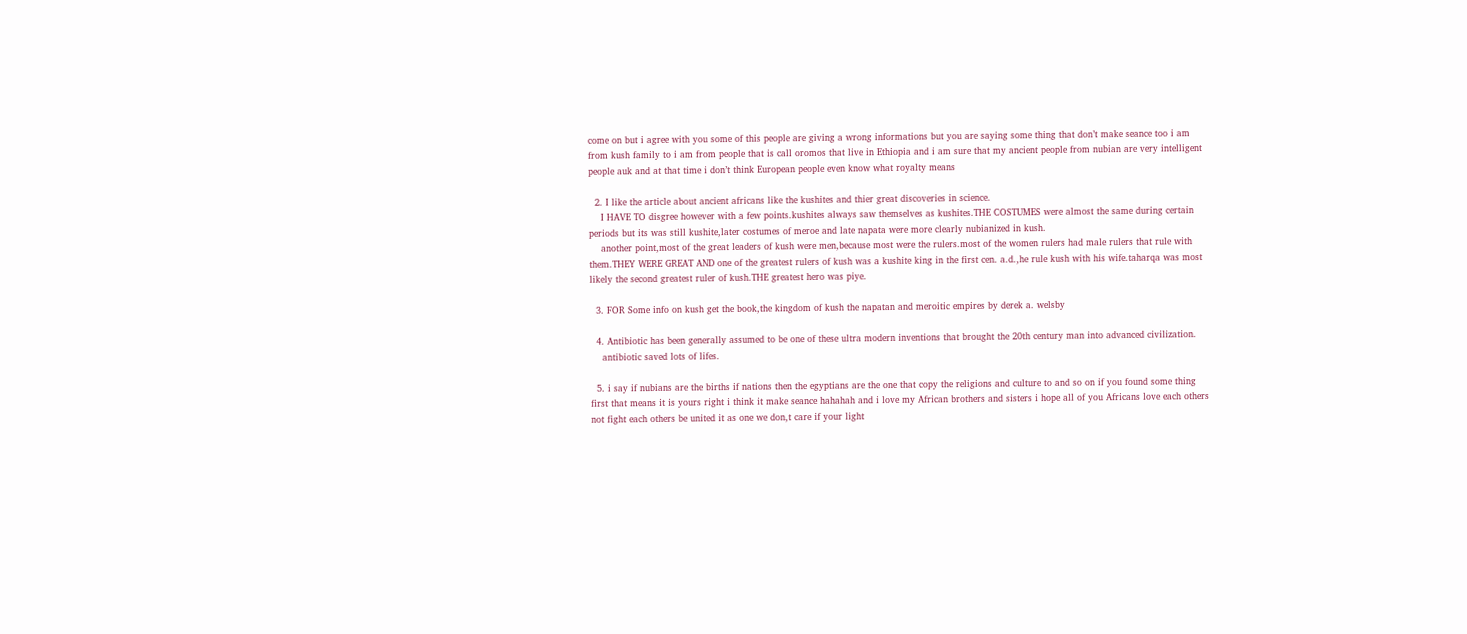come on but i agree with you some of this people are giving a wrong informations but you are saying some thing that don’t make seance too i am from kush family to i am from people that is call oromos that live in Ethiopia and i am sure that my ancient people from nubian are very intelligent people auk and at that time i don’t think European people even know what royalty means

  2. I like the article about ancient africans like the kushites and thier great discoveries in science.
    I HAVE TO disgree however with a few points.kushites always saw themselves as kushites.THE COSTUMES were almost the same during certain periods but its was still kushite,later costumes of meroe and late napata were more clearly nubianized in kush.
    another point,most of the great leaders of kush were men,because most were the rulers.most of the women rulers had male rulers that rule with them.THEY WERE GREAT AND one of the greatest rulers of kush was a kushite king in the first cen. a.d.,he rule kush with his wife.taharqa was most likely the second greatest ruler of kush.THE greatest hero was piye.

  3. FOR Some info on kush get the book,the kingdom of kush the napatan and meroitic empires by derek a. welsby

  4. Antibiotic has been generally assumed to be one of these ultra modern inventions that brought the 20th century man into advanced civilization.
    antibiotic saved lots of lifes.

  5. i say if nubians are the births if nations then the egyptians are the one that copy the religions and culture to and so on if you found some thing first that means it is yours right i think it make seance hahahah and i love my African brothers and sisters i hope all of you Africans love each others not fight each others be united it as one we don,t care if your light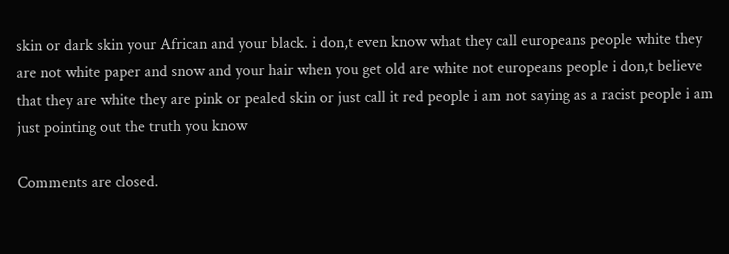skin or dark skin your African and your black. i don,t even know what they call europeans people white they are not white paper and snow and your hair when you get old are white not europeans people i don,t believe that they are white they are pink or pealed skin or just call it red people i am not saying as a racist people i am just pointing out the truth you know

Comments are closed.